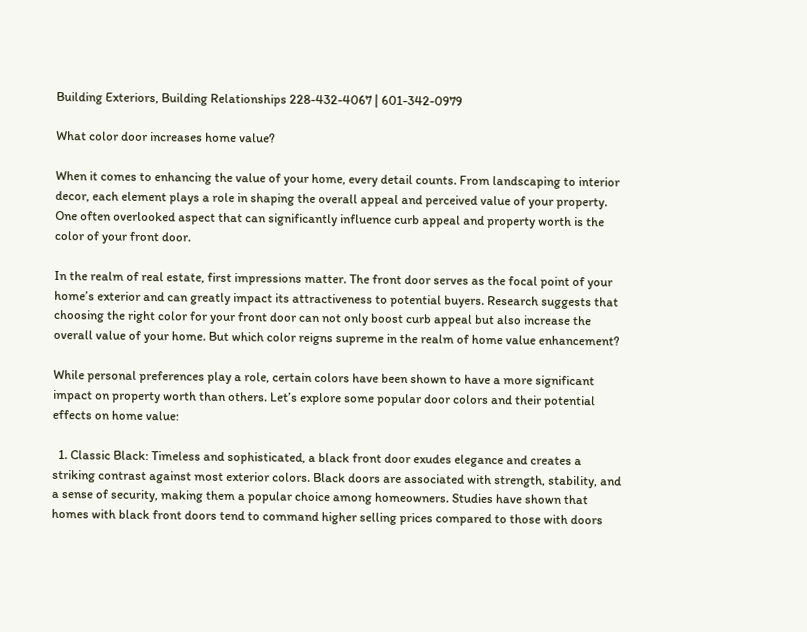Building Exteriors, Building Relationships 228-432-4067 | 601-342-0979

What color door increases home value?

When it comes to enhancing the value of your home, every detail counts. From landscaping to interior decor, each element plays a role in shaping the overall appeal and perceived value of your property. One often overlooked aspect that can significantly influence curb appeal and property worth is the color of your front door.

In the realm of real estate, first impressions matter. The front door serves as the focal point of your home’s exterior and can greatly impact its attractiveness to potential buyers. Research suggests that choosing the right color for your front door can not only boost curb appeal but also increase the overall value of your home. But which color reigns supreme in the realm of home value enhancement?

While personal preferences play a role, certain colors have been shown to have a more significant impact on property worth than others. Let’s explore some popular door colors and their potential effects on home value:

  1. Classic Black: Timeless and sophisticated, a black front door exudes elegance and creates a striking contrast against most exterior colors. Black doors are associated with strength, stability, and a sense of security, making them a popular choice among homeowners. Studies have shown that homes with black front doors tend to command higher selling prices compared to those with doors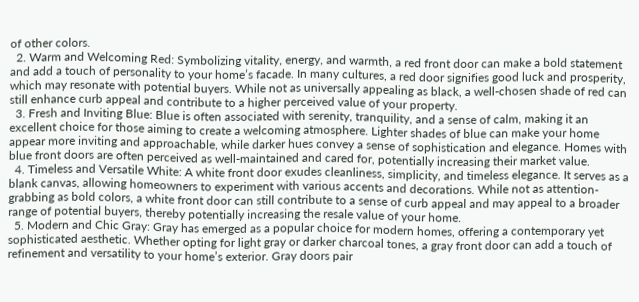of other colors.
  2. Warm and Welcoming Red: Symbolizing vitality, energy, and warmth, a red front door can make a bold statement and add a touch of personality to your home’s facade. In many cultures, a red door signifies good luck and prosperity, which may resonate with potential buyers. While not as universally appealing as black, a well-chosen shade of red can still enhance curb appeal and contribute to a higher perceived value of your property.
  3. Fresh and Inviting Blue: Blue is often associated with serenity, tranquility, and a sense of calm, making it an excellent choice for those aiming to create a welcoming atmosphere. Lighter shades of blue can make your home appear more inviting and approachable, while darker hues convey a sense of sophistication and elegance. Homes with blue front doors are often perceived as well-maintained and cared for, potentially increasing their market value.
  4. Timeless and Versatile White: A white front door exudes cleanliness, simplicity, and timeless elegance. It serves as a blank canvas, allowing homeowners to experiment with various accents and decorations. While not as attention-grabbing as bold colors, a white front door can still contribute to a sense of curb appeal and may appeal to a broader range of potential buyers, thereby potentially increasing the resale value of your home.
  5. Modern and Chic Gray: Gray has emerged as a popular choice for modern homes, offering a contemporary yet sophisticated aesthetic. Whether opting for light gray or darker charcoal tones, a gray front door can add a touch of refinement and versatility to your home’s exterior. Gray doors pair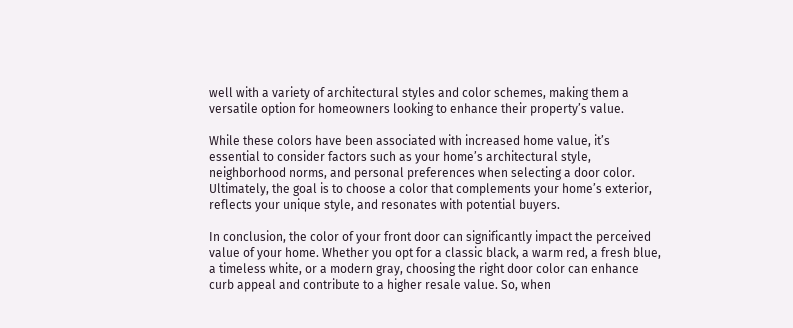well with a variety of architectural styles and color schemes, making them a versatile option for homeowners looking to enhance their property’s value.

While these colors have been associated with increased home value, it’s essential to consider factors such as your home’s architectural style, neighborhood norms, and personal preferences when selecting a door color. Ultimately, the goal is to choose a color that complements your home’s exterior, reflects your unique style, and resonates with potential buyers.

In conclusion, the color of your front door can significantly impact the perceived value of your home. Whether you opt for a classic black, a warm red, a fresh blue, a timeless white, or a modern gray, choosing the right door color can enhance curb appeal and contribute to a higher resale value. So, when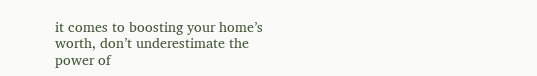it comes to boosting your home’s worth, don’t underestimate the power of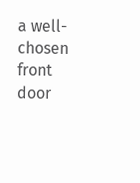a well-chosen front door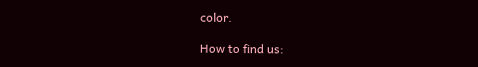color.

How to find us: